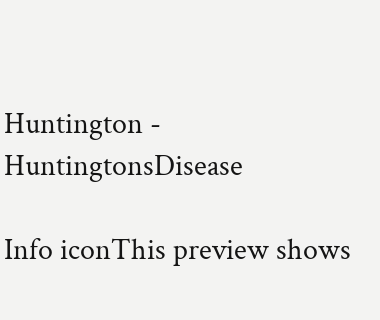Huntington - HuntingtonsDisease

Info iconThis preview shows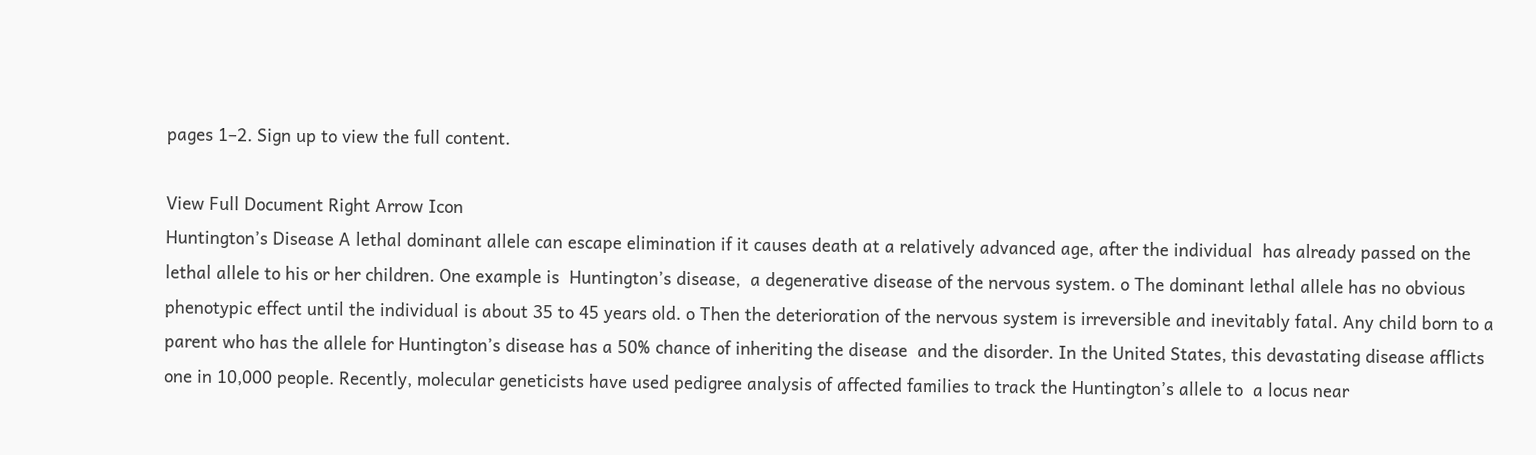pages 1–2. Sign up to view the full content.

View Full Document Right Arrow Icon
Huntington’s Disease A lethal dominant allele can escape elimination if it causes death at a relatively advanced age, after the individual  has already passed on the lethal allele to his or her children. One example is  Huntington’s disease,  a degenerative disease of the nervous system. o The dominant lethal allele has no obvious phenotypic effect until the individual is about 35 to 45 years old. o Then the deterioration of the nervous system is irreversible and inevitably fatal. Any child born to a parent who has the allele for Huntington’s disease has a 50% chance of inheriting the disease  and the disorder. In the United States, this devastating disease afflicts one in 10,000 people. Recently, molecular geneticists have used pedigree analysis of affected families to track the Huntington’s allele to  a locus near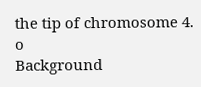the tip of chromosome 4. o
Background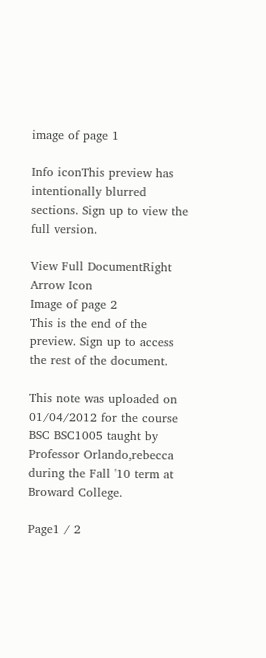image of page 1

Info iconThis preview has intentionally blurred sections. Sign up to view the full version.

View Full DocumentRight Arrow Icon
Image of page 2
This is the end of the preview. Sign up to access the rest of the document.

This note was uploaded on 01/04/2012 for the course BSC BSC1005 taught by Professor Orlando,rebecca during the Fall '10 term at Broward College.

Page1 / 2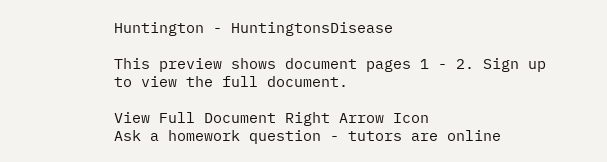Huntington - HuntingtonsDisease

This preview shows document pages 1 - 2. Sign up to view the full document.

View Full Document Right Arrow Icon
Ask a homework question - tutors are online